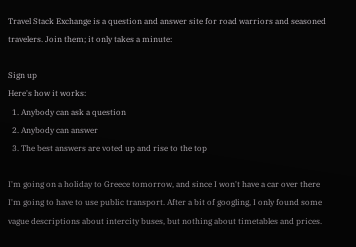Travel Stack Exchange is a question and answer site for road warriors and seasoned travelers. Join them; it only takes a minute:

Sign up
Here's how it works:
  1. Anybody can ask a question
  2. Anybody can answer
  3. The best answers are voted up and rise to the top

I'm going on a holiday to Greece tomorrow, and since I won't have a car over there I'm going to have to use public transport. After a bit of googling, I only found some vague descriptions about intercity buses, but nothing about timetables and prices.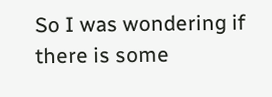So I was wondering if there is some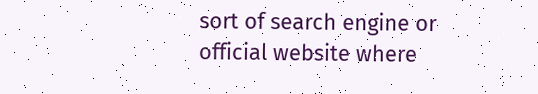sort of search engine or official website where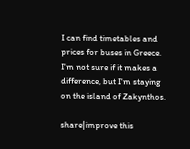I can find timetables and prices for buses in Greece. I'm not sure if it makes a difference, but I'm staying on the island of Zakynthos.

share|improve this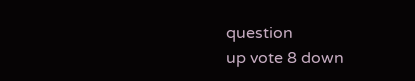question
up vote 8 down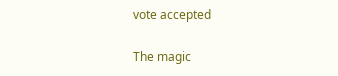vote accepted

The magic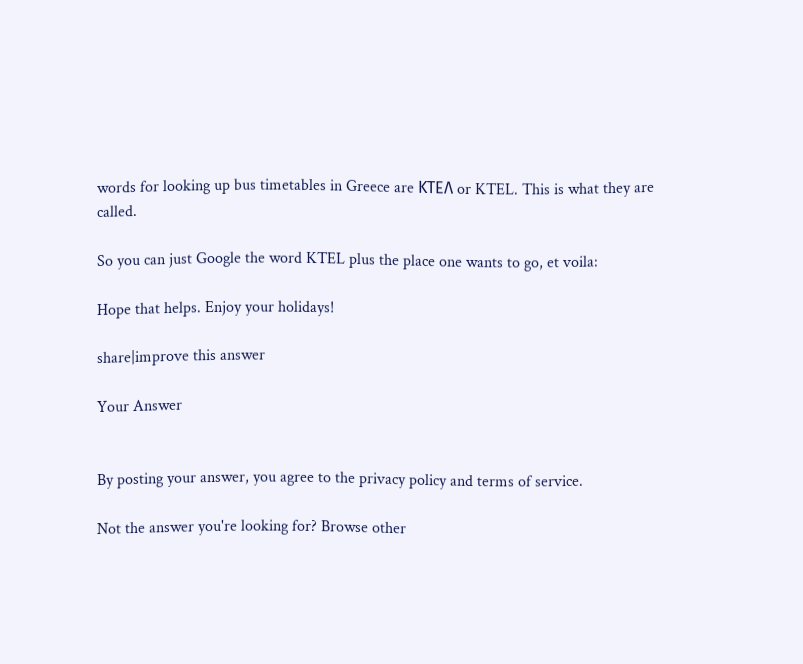words for looking up bus timetables in Greece are ΚΤΕΛ or KTEL. This is what they are called.

So you can just Google the word KTEL plus the place one wants to go, et voila:

Hope that helps. Enjoy your holidays!

share|improve this answer

Your Answer


By posting your answer, you agree to the privacy policy and terms of service.

Not the answer you're looking for? Browse other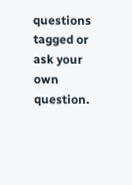questions tagged or ask your own question.